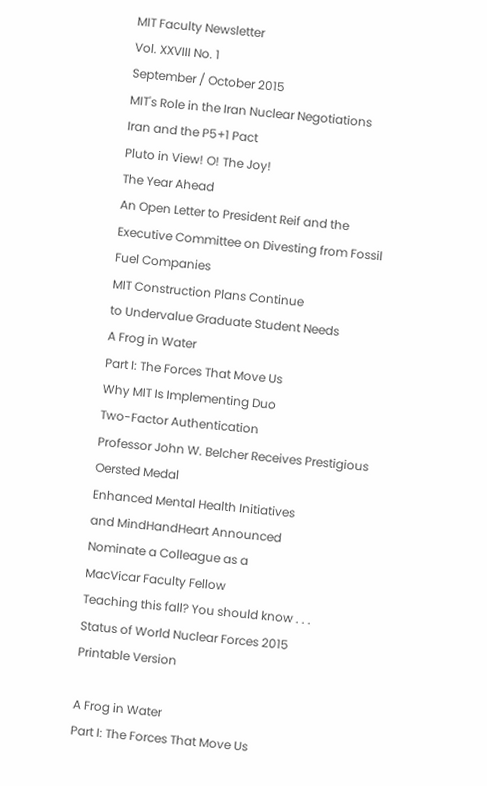MIT Faculty Newsletter
Vol. XXVIII No. 1
September / October 2015
MIT's Role in the Iran Nuclear Negotiations
Iran and the P5+1 Pact
Pluto in View! O! The Joy!
The Year Ahead
An Open Letter to President Reif and the Executive Committee on Divesting from Fossil Fuel Companies
MIT Construction Plans Continue
to Undervalue Graduate Student Needs
A Frog in Water
Part I: The Forces That Move Us
Why MIT Is Implementing Duo
Two-Factor Authentication
Professor John W. Belcher Receives Prestigious Oersted Medal
Enhanced Mental Health Initiatives
and MindHandHeart Announced
Nominate a Colleague as a
MacVicar Faculty Fellow
Teaching this fall? You should know . . .
Status of World Nuclear Forces 2015
Printable Version

A Frog in Water
Part I: The Forces That Move Us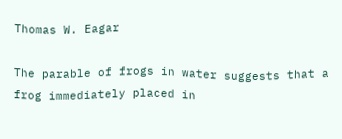Thomas W. Eagar

The parable of frogs in water suggests that a frog immediately placed in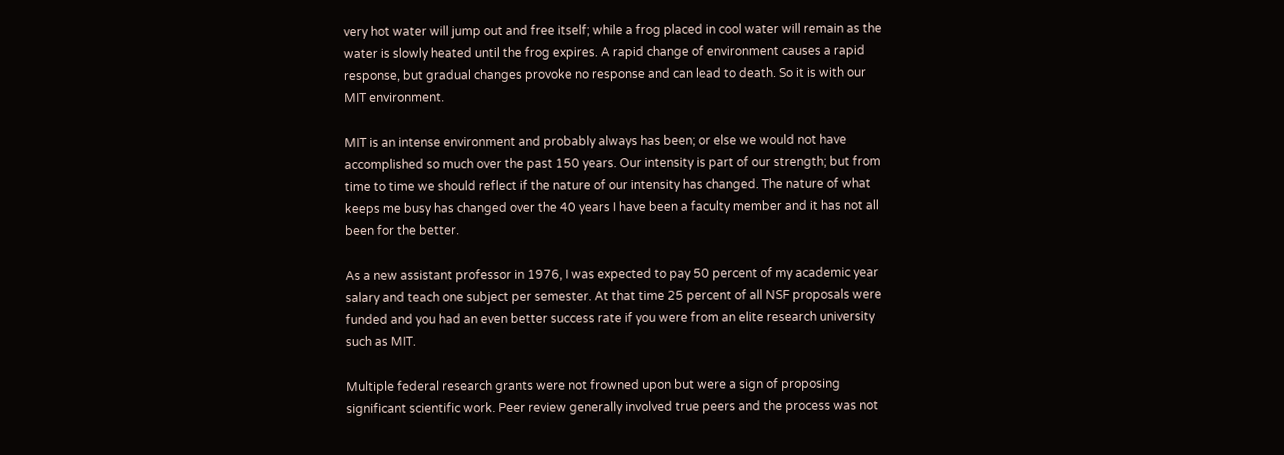very hot water will jump out and free itself; while a frog placed in cool water will remain as the water is slowly heated until the frog expires. A rapid change of environment causes a rapid response, but gradual changes provoke no response and can lead to death. So it is with our MIT environment.

MIT is an intense environment and probably always has been; or else we would not have accomplished so much over the past 150 years. Our intensity is part of our strength; but from time to time we should reflect if the nature of our intensity has changed. The nature of what keeps me busy has changed over the 40 years I have been a faculty member and it has not all been for the better.

As a new assistant professor in 1976, I was expected to pay 50 percent of my academic year salary and teach one subject per semester. At that time 25 percent of all NSF proposals were funded and you had an even better success rate if you were from an elite research university such as MIT.

Multiple federal research grants were not frowned upon but were a sign of proposing significant scientific work. Peer review generally involved true peers and the process was not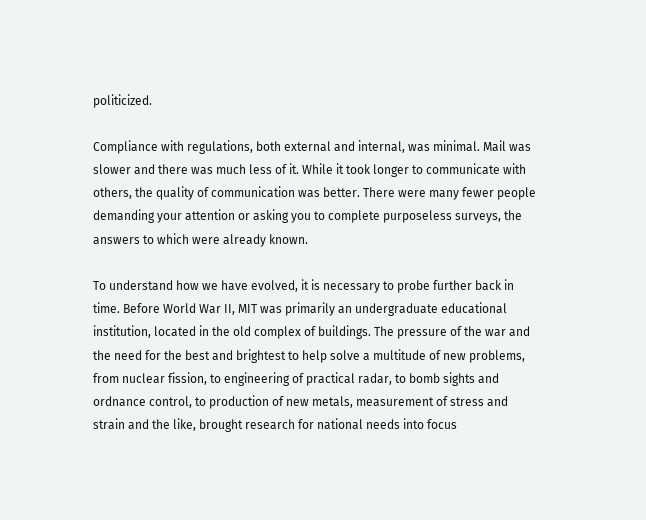politicized.

Compliance with regulations, both external and internal, was minimal. Mail was slower and there was much less of it. While it took longer to communicate with others, the quality of communication was better. There were many fewer people demanding your attention or asking you to complete purposeless surveys, the answers to which were already known.

To understand how we have evolved, it is necessary to probe further back in time. Before World War II, MIT was primarily an undergraduate educational institution, located in the old complex of buildings. The pressure of the war and the need for the best and brightest to help solve a multitude of new problems, from nuclear fission, to engineering of practical radar, to bomb sights and ordnance control, to production of new metals, measurement of stress and strain and the like, brought research for national needs into focus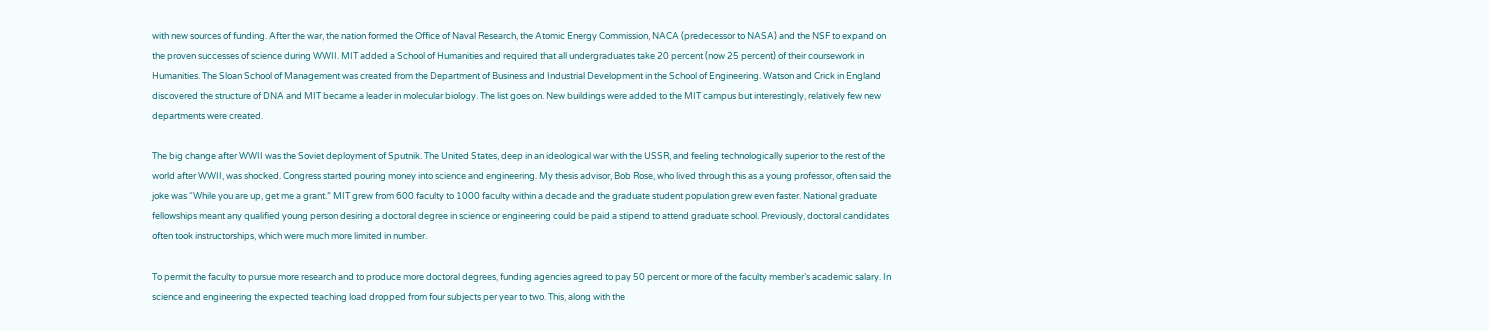with new sources of funding. After the war, the nation formed the Office of Naval Research, the Atomic Energy Commission, NACA (predecessor to NASA) and the NSF to expand on the proven successes of science during WWII. MIT added a School of Humanities and required that all undergraduates take 20 percent (now 25 percent) of their coursework in Humanities. The Sloan School of Management was created from the Department of Business and Industrial Development in the School of Engineering. Watson and Crick in England discovered the structure of DNA and MIT became a leader in molecular biology. The list goes on. New buildings were added to the MIT campus but interestingly, relatively few new departments were created.

The big change after WWII was the Soviet deployment of Sputnik. The United States, deep in an ideological war with the USSR, and feeling technologically superior to the rest of the world after WWII, was shocked. Congress started pouring money into science and engineering. My thesis advisor, Bob Rose, who lived through this as a young professor, often said the joke was “While you are up, get me a grant.” MIT grew from 600 faculty to 1000 faculty within a decade and the graduate student population grew even faster. National graduate fellowships meant any qualified young person desiring a doctoral degree in science or engineering could be paid a stipend to attend graduate school. Previously, doctoral candidates often took instructorships, which were much more limited in number.

To permit the faculty to pursue more research and to produce more doctoral degrees, funding agencies agreed to pay 50 percent or more of the faculty member’s academic salary. In science and engineering the expected teaching load dropped from four subjects per year to two. This, along with the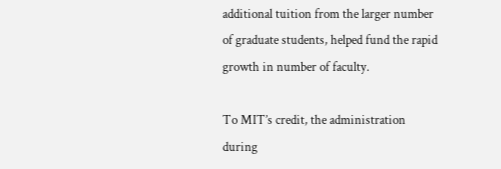additional tuition from the larger number of graduate students, helped fund the rapid growth in number of faculty.

To MIT’s credit, the administration during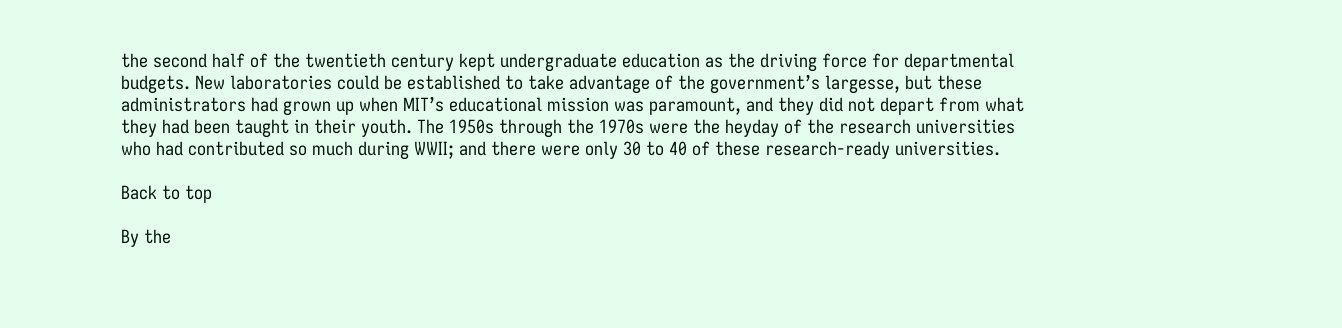the second half of the twentieth century kept undergraduate education as the driving force for departmental budgets. New laboratories could be established to take advantage of the government’s largesse, but these administrators had grown up when MIT’s educational mission was paramount, and they did not depart from what they had been taught in their youth. The 1950s through the 1970s were the heyday of the research universities who had contributed so much during WWII; and there were only 30 to 40 of these research-ready universities.

Back to top

By the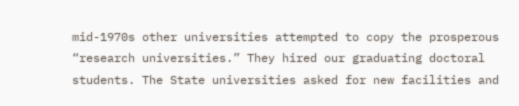mid-1970s other universities attempted to copy the prosperous “research universities.” They hired our graduating doctoral students. The State universities asked for new facilities and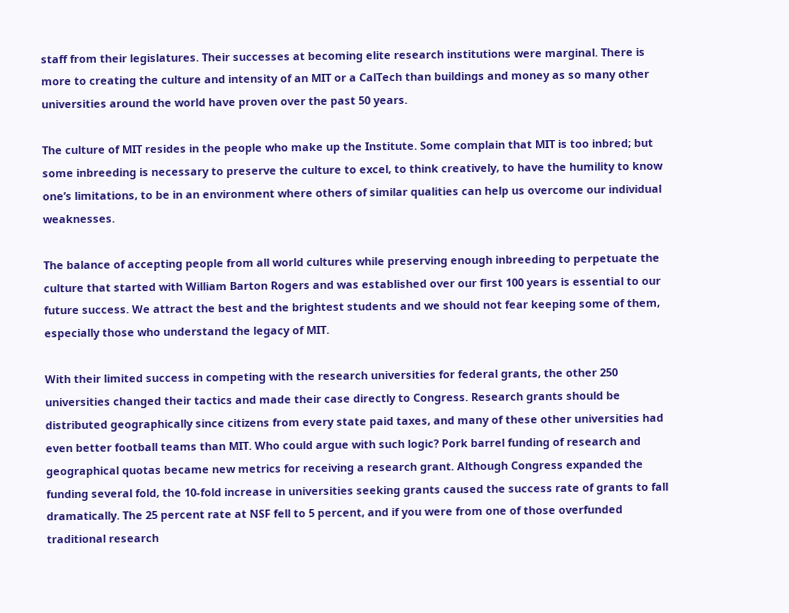staff from their legislatures. Their successes at becoming elite research institutions were marginal. There is more to creating the culture and intensity of an MIT or a CalTech than buildings and money as so many other universities around the world have proven over the past 50 years.

The culture of MIT resides in the people who make up the Institute. Some complain that MIT is too inbred; but some inbreeding is necessary to preserve the culture to excel, to think creatively, to have the humility to know one’s limitations, to be in an environment where others of similar qualities can help us overcome our individual weaknesses.

The balance of accepting people from all world cultures while preserving enough inbreeding to perpetuate the culture that started with William Barton Rogers and was established over our first 100 years is essential to our future success. We attract the best and the brightest students and we should not fear keeping some of them, especially those who understand the legacy of MIT.

With their limited success in competing with the research universities for federal grants, the other 250 universities changed their tactics and made their case directly to Congress. Research grants should be distributed geographically since citizens from every state paid taxes, and many of these other universities had even better football teams than MIT. Who could argue with such logic? Pork barrel funding of research and geographical quotas became new metrics for receiving a research grant. Although Congress expanded the funding several fold, the 10-fold increase in universities seeking grants caused the success rate of grants to fall dramatically. The 25 percent rate at NSF fell to 5 percent, and if you were from one of those overfunded traditional research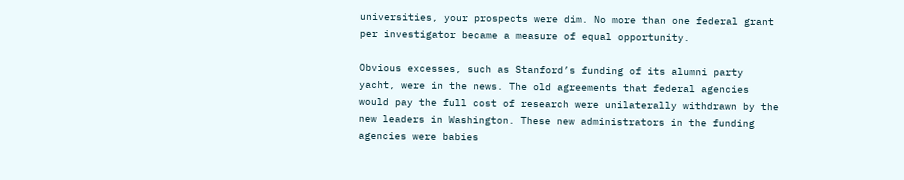universities, your prospects were dim. No more than one federal grant per investigator became a measure of equal opportunity.

Obvious excesses, such as Stanford’s funding of its alumni party yacht, were in the news. The old agreements that federal agencies would pay the full cost of research were unilaterally withdrawn by the new leaders in Washington. These new administrators in the funding agencies were babies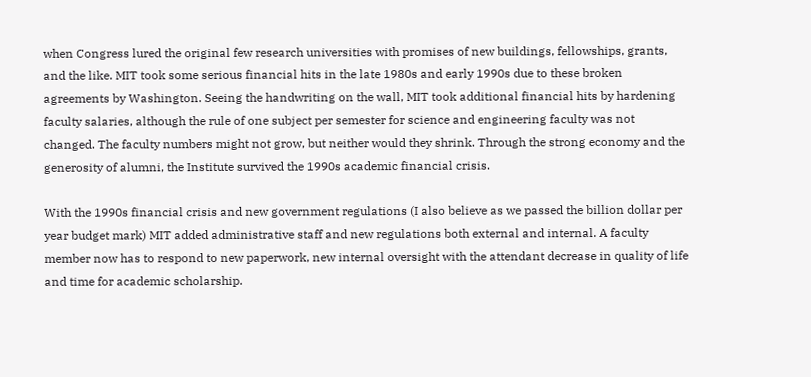when Congress lured the original few research universities with promises of new buildings, fellowships, grants, and the like. MIT took some serious financial hits in the late 1980s and early 1990s due to these broken agreements by Washington. Seeing the handwriting on the wall, MIT took additional financial hits by hardening faculty salaries, although the rule of one subject per semester for science and engineering faculty was not changed. The faculty numbers might not grow, but neither would they shrink. Through the strong economy and the generosity of alumni, the Institute survived the 1990s academic financial crisis.

With the 1990s financial crisis and new government regulations (I also believe as we passed the billion dollar per year budget mark) MIT added administrative staff and new regulations both external and internal. A faculty member now has to respond to new paperwork, new internal oversight with the attendant decrease in quality of life and time for academic scholarship.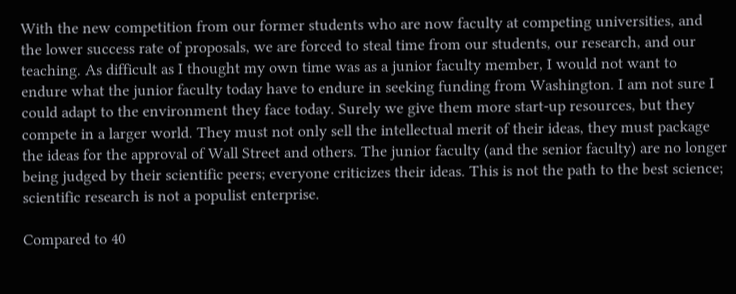With the new competition from our former students who are now faculty at competing universities, and the lower success rate of proposals, we are forced to steal time from our students, our research, and our teaching. As difficult as I thought my own time was as a junior faculty member, I would not want to endure what the junior faculty today have to endure in seeking funding from Washington. I am not sure I could adapt to the environment they face today. Surely we give them more start-up resources, but they compete in a larger world. They must not only sell the intellectual merit of their ideas, they must package the ideas for the approval of Wall Street and others. The junior faculty (and the senior faculty) are no longer being judged by their scientific peers; everyone criticizes their ideas. This is not the path to the best science; scientific research is not a populist enterprise.

Compared to 40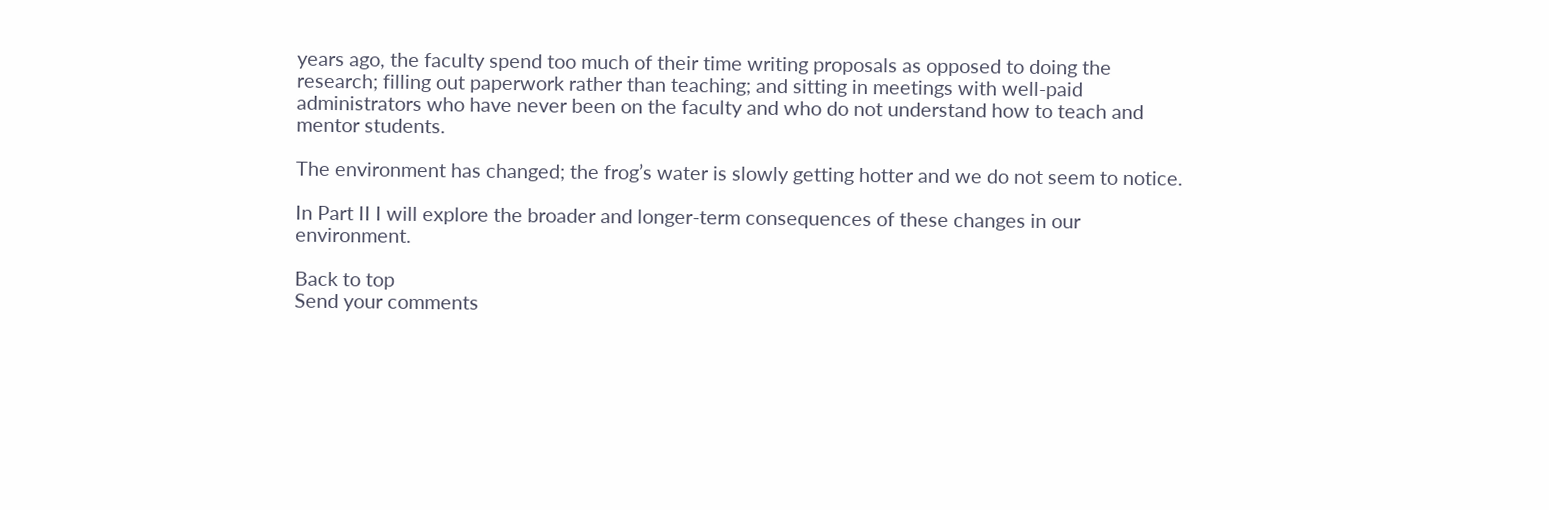years ago, the faculty spend too much of their time writing proposals as opposed to doing the research; filling out paperwork rather than teaching; and sitting in meetings with well-paid administrators who have never been on the faculty and who do not understand how to teach and mentor students.

The environment has changed; the frog’s water is slowly getting hotter and we do not seem to notice.

In Part II I will explore the broader and longer-term consequences of these changes in our environment.

Back to top
Send your comments